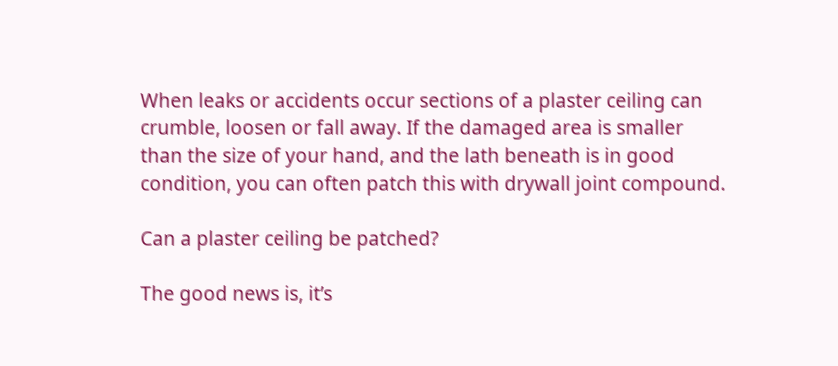When leaks or accidents occur sections of a plaster ceiling can crumble, loosen or fall away. If the damaged area is smaller than the size of your hand, and the lath beneath is in good condition, you can often patch this with drywall joint compound.

Can a plaster ceiling be patched?

The good news is, it’s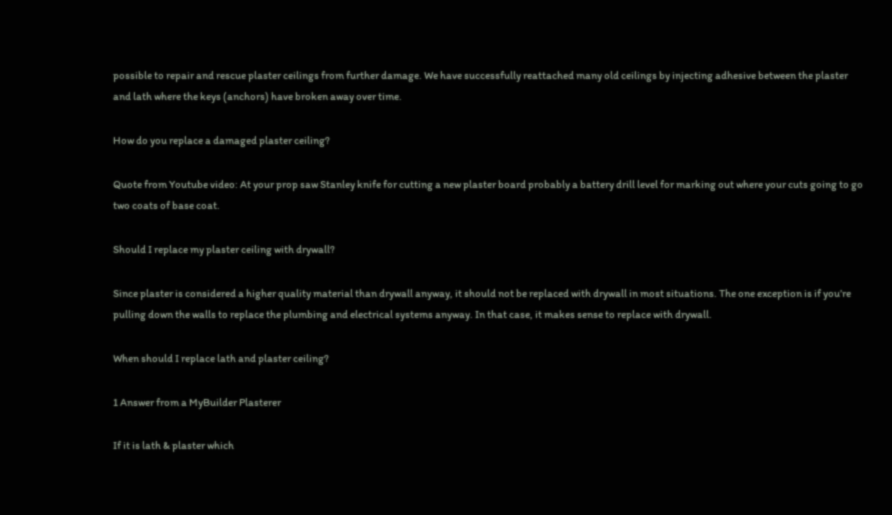possible to repair and rescue plaster ceilings from further damage. We have successfully reattached many old ceilings by injecting adhesive between the plaster and lath where the keys (anchors) have broken away over time.

How do you replace a damaged plaster ceiling?

Quote from Youtube video: At your prop saw Stanley knife for cutting a new plaster board probably a battery drill level for marking out where your cuts going to go two coats of base coat.

Should I replace my plaster ceiling with drywall?

Since plaster is considered a higher quality material than drywall anyway, it should not be replaced with drywall in most situations. The one exception is if you’re pulling down the walls to replace the plumbing and electrical systems anyway. In that case, it makes sense to replace with drywall.

When should I replace lath and plaster ceiling?

1 Answer from a MyBuilder Plasterer

If it is lath & plaster which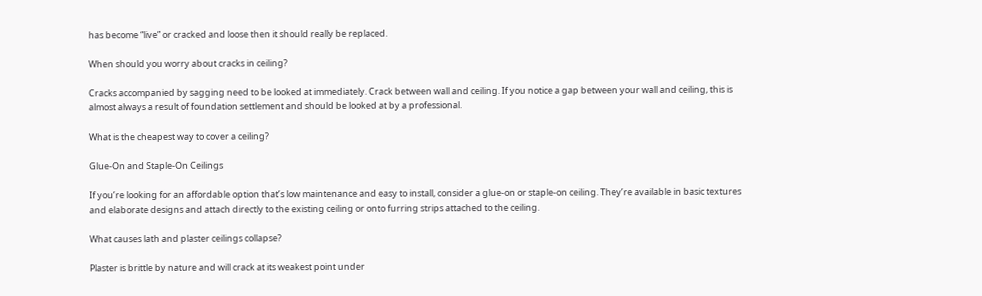has become “live” or cracked and loose then it should really be replaced.

When should you worry about cracks in ceiling?

Cracks accompanied by sagging need to be looked at immediately. Crack between wall and ceiling. If you notice a gap between your wall and ceiling, this is almost always a result of foundation settlement and should be looked at by a professional.

What is the cheapest way to cover a ceiling?

Glue-On and Staple-On Ceilings

If you’re looking for an affordable option that’s low maintenance and easy to install, consider a glue-on or staple-on ceiling. They’re available in basic textures and elaborate designs and attach directly to the existing ceiling or onto furring strips attached to the ceiling.

What causes lath and plaster ceilings collapse?

Plaster is brittle by nature and will crack at its weakest point under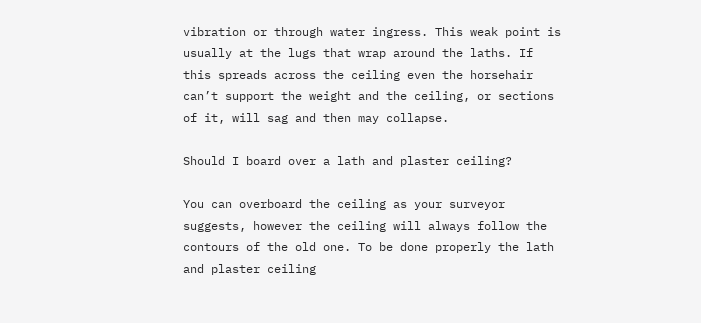vibration or through water ingress. This weak point is usually at the lugs that wrap around the laths. If this spreads across the ceiling even the horsehair can’t support the weight and the ceiling, or sections of it, will sag and then may collapse.

Should I board over a lath and plaster ceiling?

You can overboard the ceiling as your surveyor suggests, however the ceiling will always follow the contours of the old one. To be done properly the lath and plaster ceiling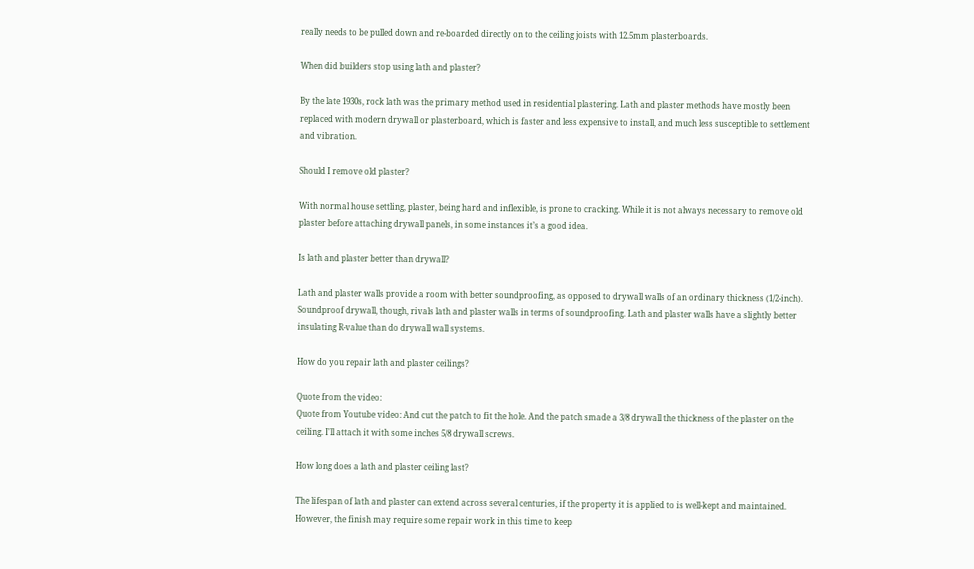really needs to be pulled down and re-boarded directly on to the ceiling joists with 12.5mm plasterboards.

When did builders stop using lath and plaster?

By the late 1930s, rock lath was the primary method used in residential plastering. Lath and plaster methods have mostly been replaced with modern drywall or plasterboard, which is faster and less expensive to install, and much less susceptible to settlement and vibration.

Should I remove old plaster?

With normal house settling, plaster, being hard and inflexible, is prone to cracking. While it is not always necessary to remove old plaster before attaching drywall panels, in some instances it’s a good idea.

Is lath and plaster better than drywall?

Lath and plaster walls provide a room with better soundproofing, as opposed to drywall walls of an ordinary thickness (1/2-inch). Soundproof drywall, though, rivals lath and plaster walls in terms of soundproofing. Lath and plaster walls have a slightly better insulating R-value than do drywall wall systems.

How do you repair lath and plaster ceilings?

Quote from the video:
Quote from Youtube video: And cut the patch to fit the hole. And the patch smade a 3/8 drywall the thickness of the plaster on the ceiling. I'll attach it with some inches 5/8 drywall screws.

How long does a lath and plaster ceiling last?

The lifespan of lath and plaster can extend across several centuries, if the property it is applied to is well-kept and maintained. However, the finish may require some repair work in this time to keep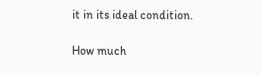it in its ideal condition.

How much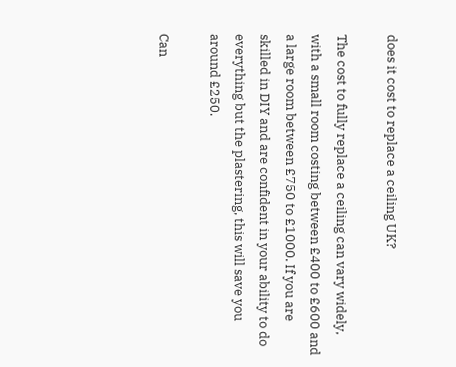does it cost to replace a ceiling UK?

The cost to fully replace a ceiling can vary widely, with a small room costing between £400 to £600 and a large room between £750 to £1000. If you are skilled in DIY and are confident in your ability to do everything but the plastering, this will save you around £250.

Can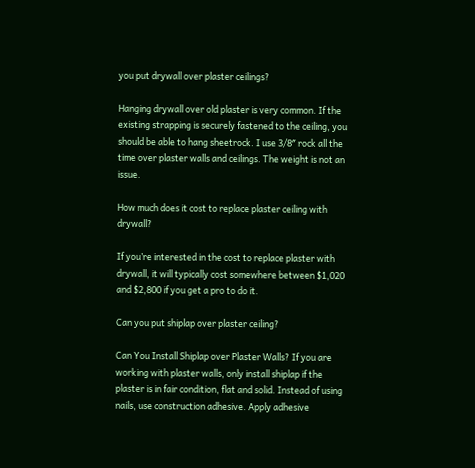you put drywall over plaster ceilings?

Hanging drywall over old plaster is very common. If the existing strapping is securely fastened to the ceiling, you should be able to hang sheetrock. I use 3/8″ rock all the time over plaster walls and ceilings. The weight is not an issue.

How much does it cost to replace plaster ceiling with drywall?

If you’re interested in the cost to replace plaster with drywall, it will typically cost somewhere between $1,020 and $2,800 if you get a pro to do it.

Can you put shiplap over plaster ceiling?

Can You Install Shiplap over Plaster Walls? If you are working with plaster walls, only install shiplap if the plaster is in fair condition, flat and solid. Instead of using nails, use construction adhesive. Apply adhesive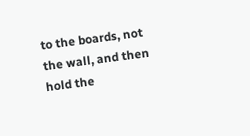to the boards, not the wall, and then hold the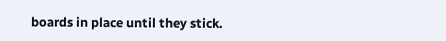boards in place until they stick.